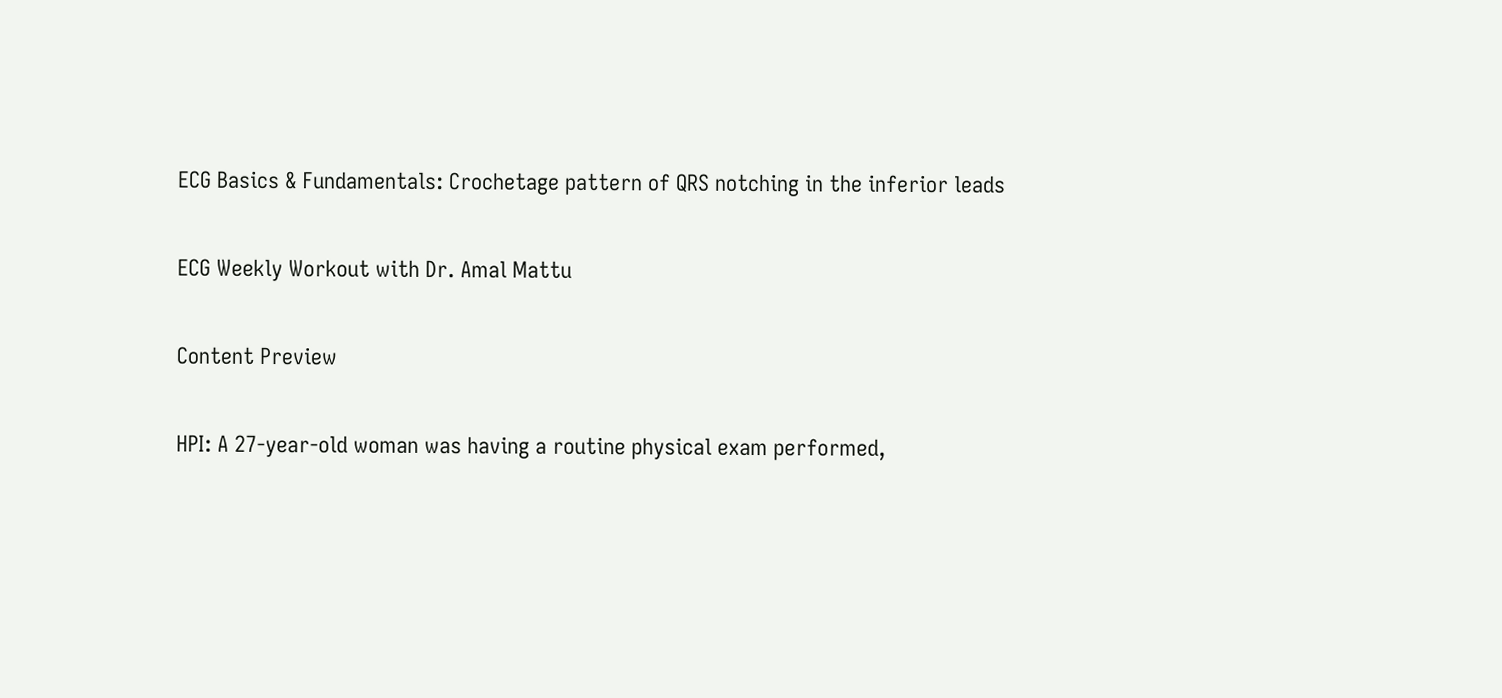ECG Basics & Fundamentals: Crochetage pattern of QRS notching in the inferior leads

ECG Weekly Workout with Dr. Amal Mattu

Content Preview

HPI: A 27-year-old woman was having a routine physical exam performed,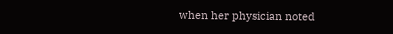when her physician noted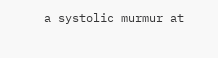a systolic murmur at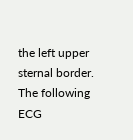the left upper sternal border. The following ECG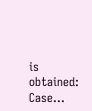is obtained: Case...